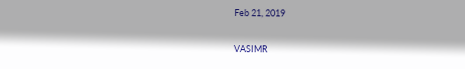Feb 21, 2019

VASIMR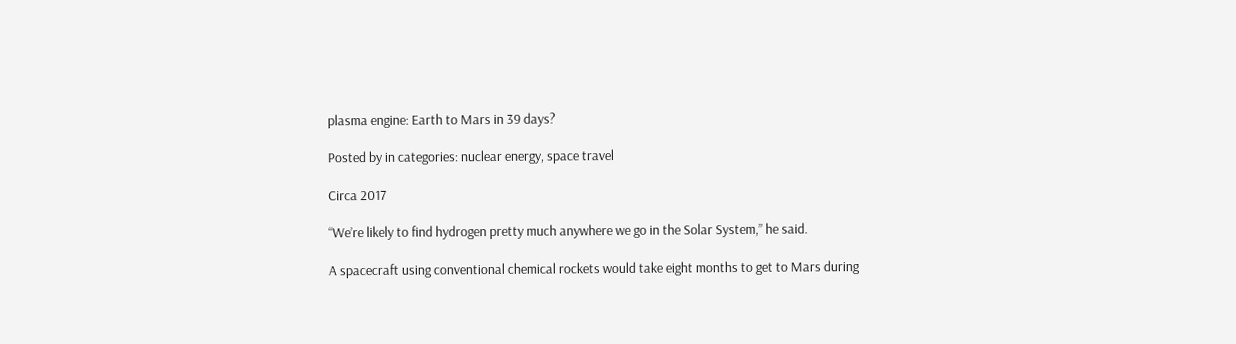plasma engine: Earth to Mars in 39 days?

Posted by in categories: nuclear energy, space travel

Circa 2017

“We’re likely to find hydrogen pretty much anywhere we go in the Solar System,” he said.

A spacecraft using conventional chemical rockets would take eight months to get to Mars during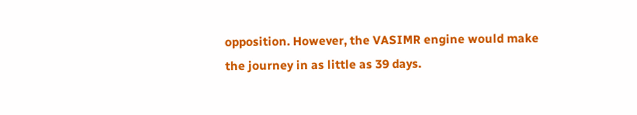opposition. However, the VASIMR engine would make the journey in as little as 39 days.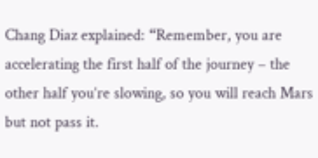Chang Diaz explained: “Remember, you are accelerating the first half of the journey – the other half you’re slowing, so you will reach Mars but not pass it.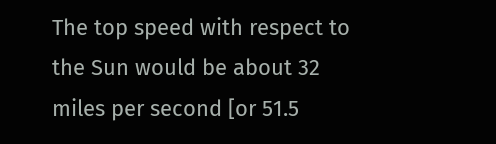The top speed with respect to the Sun would be about 32 miles per second [or 51.5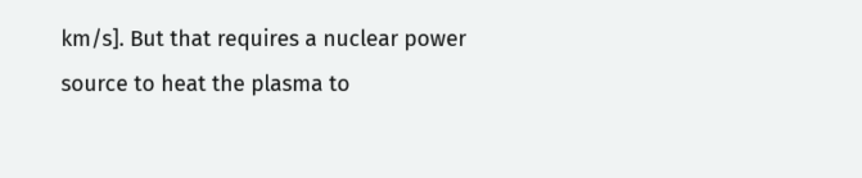km/s]. But that requires a nuclear power source to heat the plasma to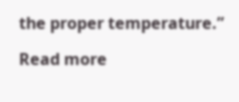the proper temperature.”

Read more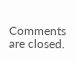Comments are closed.